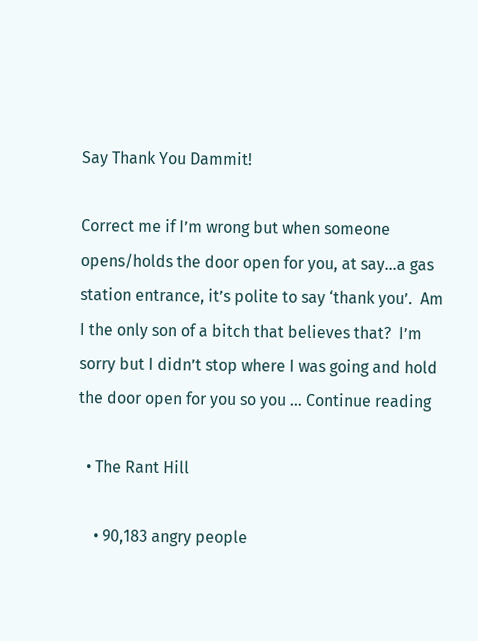Say Thank You Dammit!

Correct me if I’m wrong but when someone opens/holds the door open for you, at say…a gas station entrance, it’s polite to say ‘thank you’.  Am I the only son of a bitch that believes that?  I’m sorry but I didn’t stop where I was going and hold the door open for you so you … Continue reading

  • The Rant Hill

    • 90,183 angry people